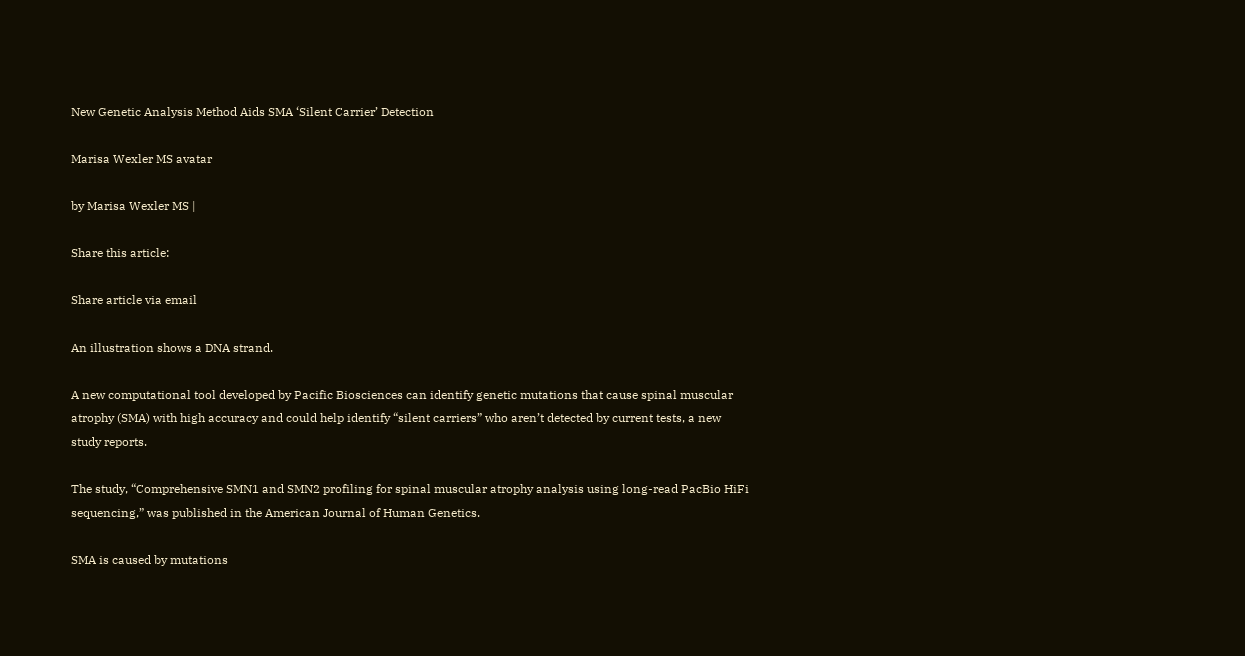New Genetic Analysis Method Aids SMA ‘Silent Carrier’ Detection

Marisa Wexler MS avatar

by Marisa Wexler MS |

Share this article:

Share article via email

An illustration shows a DNA strand.

A new computational tool developed by Pacific Biosciences can identify genetic mutations that cause spinal muscular atrophy (SMA) with high accuracy and could help identify “silent carriers” who aren’t detected by current tests, a new study reports.

The study, “Comprehensive SMN1 and SMN2 profiling for spinal muscular atrophy analysis using long-read PacBio HiFi sequencing,” was published in the American Journal of Human Genetics.

SMA is caused by mutations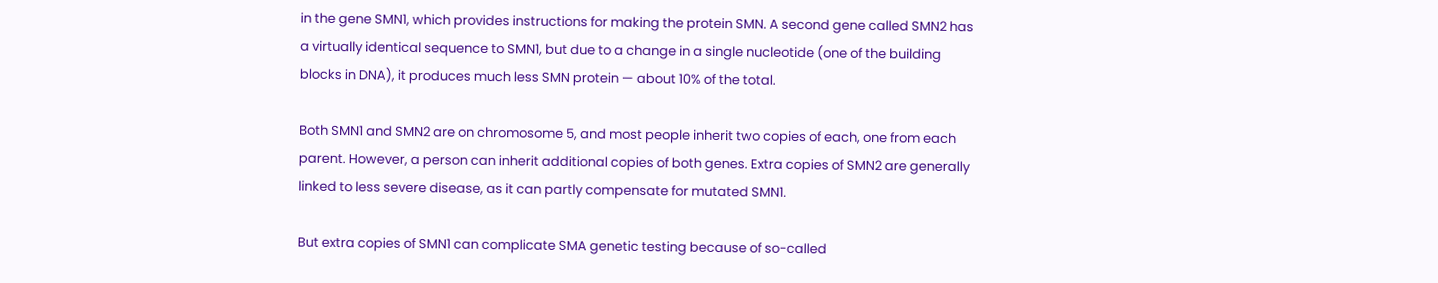in the gene SMN1, which provides instructions for making the protein SMN. A second gene called SMN2 has a virtually identical sequence to SMN1, but due to a change in a single nucleotide (one of the building blocks in DNA), it produces much less SMN protein — about 10% of the total.

Both SMN1 and SMN2 are on chromosome 5, and most people inherit two copies of each, one from each parent. However, a person can inherit additional copies of both genes. Extra copies of SMN2 are generally linked to less severe disease, as it can partly compensate for mutated SMN1.

But extra copies of SMN1 can complicate SMA genetic testing because of so-called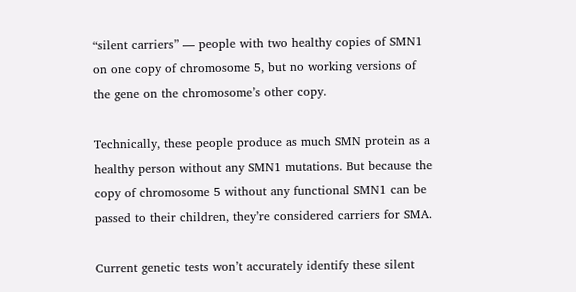“silent carriers” — people with two healthy copies of SMN1 on one copy of chromosome 5, but no working versions of the gene on the chromosome’s other copy.

Technically, these people produce as much SMN protein as a healthy person without any SMN1 mutations. But because the copy of chromosome 5 without any functional SMN1 can be passed to their children, they’re considered carriers for SMA.

Current genetic tests won’t accurately identify these silent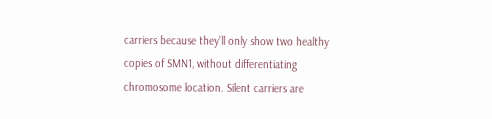carriers because they’ll only show two healthy copies of SMN1, without differentiating chromosome location. Silent carriers are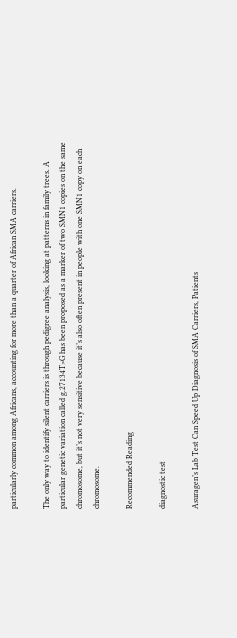particularly common among Africans, accounting for more than a quarter of African SMA carriers.

The only way to identify silent carriers is through pedigree analysis, looking at patterns in family trees. A particular genetic variation called g.27134T>G has been proposed as a marker of two SMN1 copies on the same chromosome, but it’s not very sensitive because it’s also often present in people with one SMN1 copy on each chromosome.

Recommended Reading

diagnostic test

Asuragen’s Lab Test Can Speed Up Diagnosis of SMA Carriers, Patients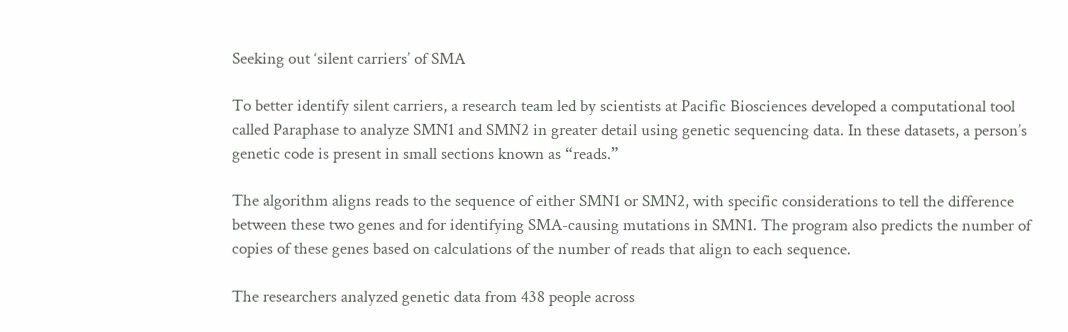Seeking out ‘silent carriers’ of SMA

To better identify silent carriers, a research team led by scientists at Pacific Biosciences developed a computational tool called Paraphase to analyze SMN1 and SMN2 in greater detail using genetic sequencing data. In these datasets, a person’s genetic code is present in small sections known as “reads.”

The algorithm aligns reads to the sequence of either SMN1 or SMN2, with specific considerations to tell the difference between these two genes and for identifying SMA-causing mutations in SMN1. The program also predicts the number of copies of these genes based on calculations of the number of reads that align to each sequence.

The researchers analyzed genetic data from 438 people across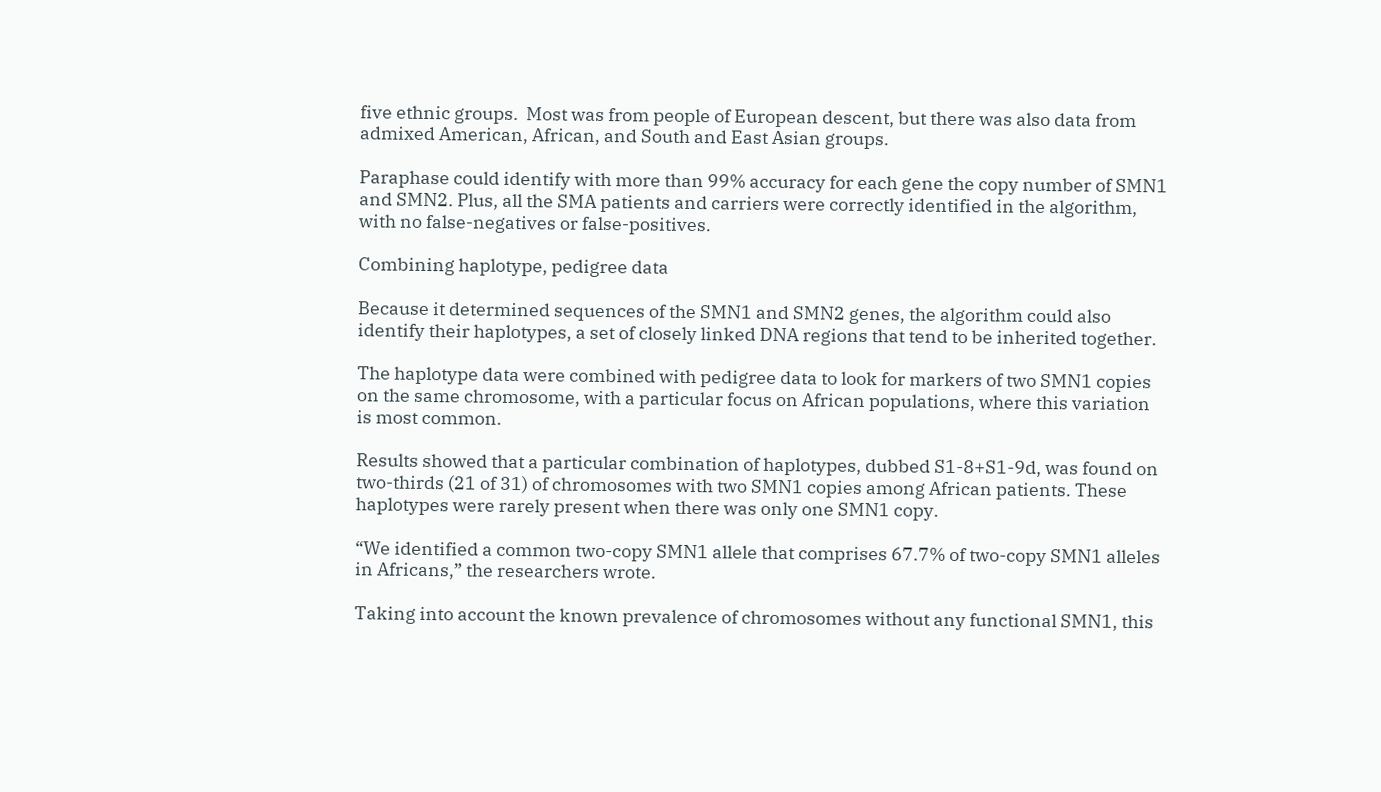five ethnic groups.  Most was from people of European descent, but there was also data from admixed American, African, and South and East Asian groups.

Paraphase could identify with more than 99% accuracy for each gene the copy number of SMN1 and SMN2. Plus, all the SMA patients and carriers were correctly identified in the algorithm, with no false-negatives or false-positives.

Combining haplotype, pedigree data

Because it determined sequences of the SMN1 and SMN2 genes, the algorithm could also identify their haplotypes, a set of closely linked DNA regions that tend to be inherited together.

The haplotype data were combined with pedigree data to look for markers of two SMN1 copies on the same chromosome, with a particular focus on African populations, where this variation is most common.

Results showed that a particular combination of haplotypes, dubbed S1-8+S1-9d, was found on two-thirds (21 of 31) of chromosomes with two SMN1 copies among African patients. These haplotypes were rarely present when there was only one SMN1 copy.

“We identified a common two-copy SMN1 allele that comprises 67.7% of two-copy SMN1 alleles in Africans,” the researchers wrote.

Taking into account the known prevalence of chromosomes without any functional SMN1, this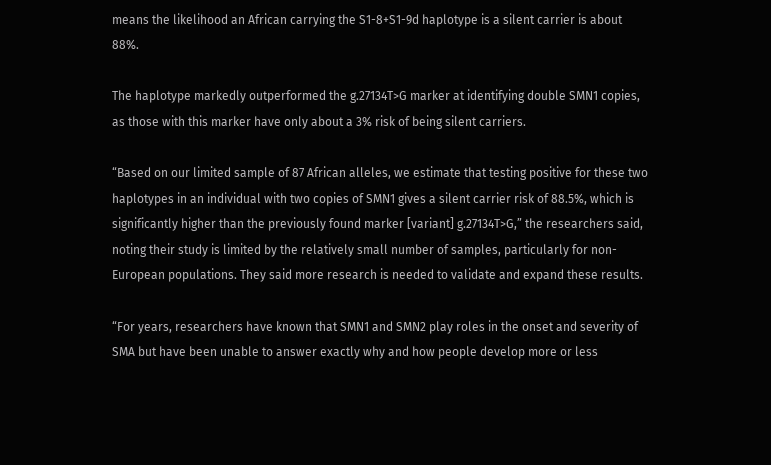means the likelihood an African carrying the S1-8+S1-9d haplotype is a silent carrier is about 88%.

The haplotype markedly outperformed the g.27134T>G marker at identifying double SMN1 copies, as those with this marker have only about a 3% risk of being silent carriers.

“Based on our limited sample of 87 African alleles, we estimate that testing positive for these two haplotypes in an individual with two copies of SMN1 gives a silent carrier risk of 88.5%, which is significantly higher than the previously found marker [variant] g.27134T>G,” the researchers said, noting their study is limited by the relatively small number of samples, particularly for non-European populations. They said more research is needed to validate and expand these results.

“For years, researchers have known that SMN1 and SMN2 play roles in the onset and severity of SMA but have been unable to answer exactly why and how people develop more or less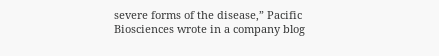severe forms of the disease,” Pacific Biosciences wrote in a company blog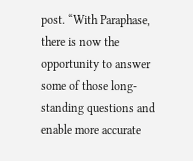post. “With Paraphase, there is now the opportunity to answer some of those long-standing questions and enable more accurate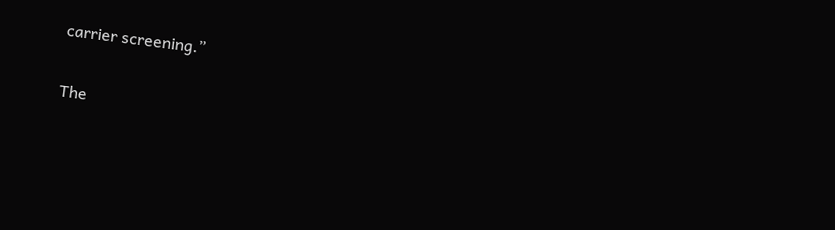carrier screening.”

The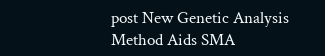post New Genetic Analysis Method Aids SMA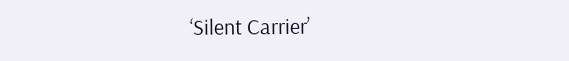‘Silent Carrier’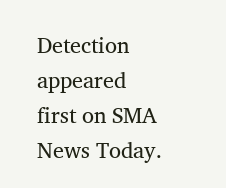Detection appeared first on SMA News Today.